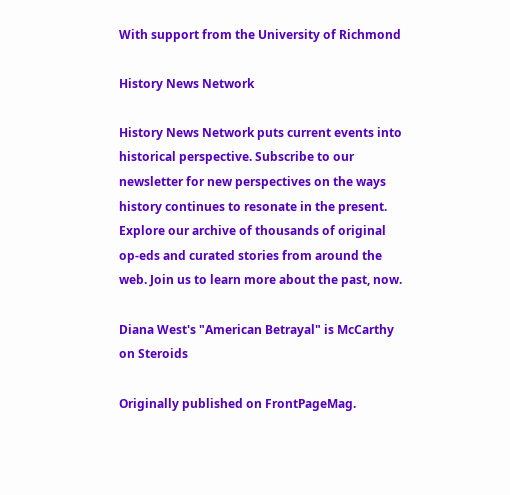With support from the University of Richmond

History News Network

History News Network puts current events into historical perspective. Subscribe to our newsletter for new perspectives on the ways history continues to resonate in the present. Explore our archive of thousands of original op-eds and curated stories from around the web. Join us to learn more about the past, now.

Diana West's "American Betrayal" is McCarthy on Steroids

Originally published on FrontPageMag.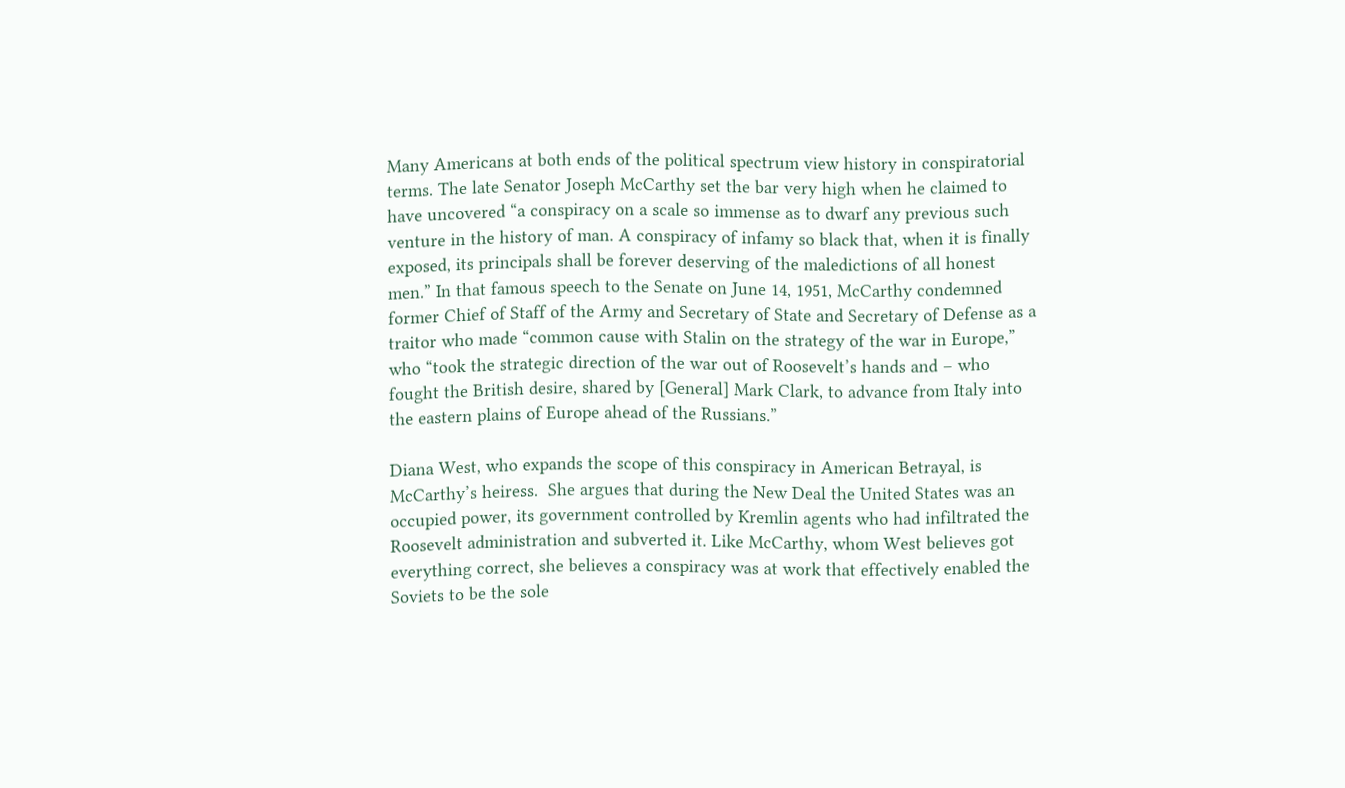Many Americans at both ends of the political spectrum view history in conspiratorial terms. The late Senator Joseph McCarthy set the bar very high when he claimed to have uncovered “a conspiracy on a scale so immense as to dwarf any previous such venture in the history of man. A conspiracy of infamy so black that, when it is finally exposed, its principals shall be forever deserving of the maledictions of all honest men.” In that famous speech to the Senate on June 14, 1951, McCarthy condemned former Chief of Staff of the Army and Secretary of State and Secretary of Defense as a traitor who made “common cause with Stalin on the strategy of the war in Europe,” who “took the strategic direction of the war out of Roosevelt’s hands and – who fought the British desire, shared by [General] Mark Clark, to advance from Italy into the eastern plains of Europe ahead of the Russians.”

Diana West, who expands the scope of this conspiracy in American Betrayal, is McCarthy’s heiress.  She argues that during the New Deal the United States was an occupied power, its government controlled by Kremlin agents who had infiltrated the Roosevelt administration and subverted it. Like McCarthy, whom West believes got everything correct, she believes a conspiracy was at work that effectively enabled the Soviets to be the sole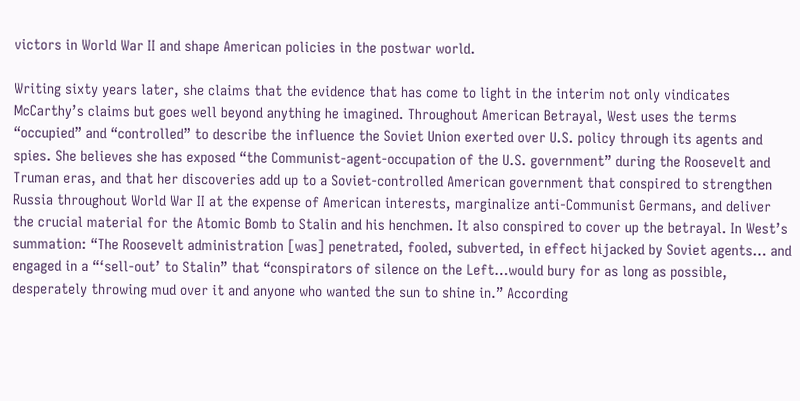victors in World War II and shape American policies in the postwar world.

Writing sixty years later, she claims that the evidence that has come to light in the interim not only vindicates McCarthy’s claims but goes well beyond anything he imagined. Throughout American Betrayal, West uses the terms “occupied” and “controlled” to describe the influence the Soviet Union exerted over U.S. policy through its agents and spies. She believes she has exposed “the Communist-agent-occupation of the U.S. government” during the Roosevelt and Truman eras, and that her discoveries add up to a Soviet-controlled American government that conspired to strengthen Russia throughout World War II at the expense of American interests, marginalize anti-Communist Germans, and deliver the crucial material for the Atomic Bomb to Stalin and his henchmen. It also conspired to cover up the betrayal. In West’s summation: “The Roosevelt administration [was] penetrated, fooled, subverted, in effect hijacked by Soviet agents… and engaged in a “‘sell-out’ to Stalin” that “conspirators of silence on the Left…would bury for as long as possible, desperately throwing mud over it and anyone who wanted the sun to shine in.” According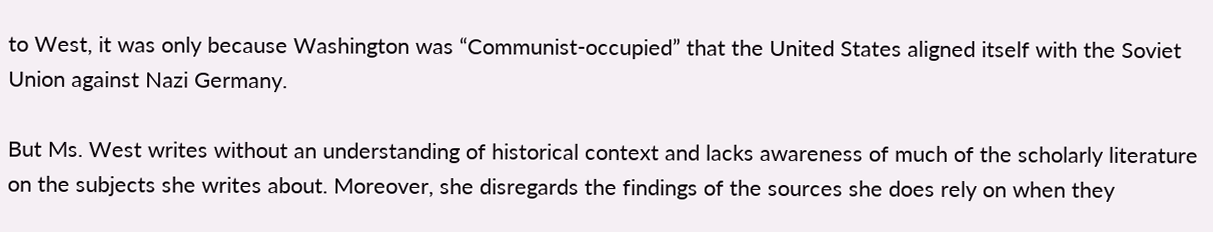to West, it was only because Washington was “Communist-occupied” that the United States aligned itself with the Soviet Union against Nazi Germany.

But Ms. West writes without an understanding of historical context and lacks awareness of much of the scholarly literature on the subjects she writes about. Moreover, she disregards the findings of the sources she does rely on when they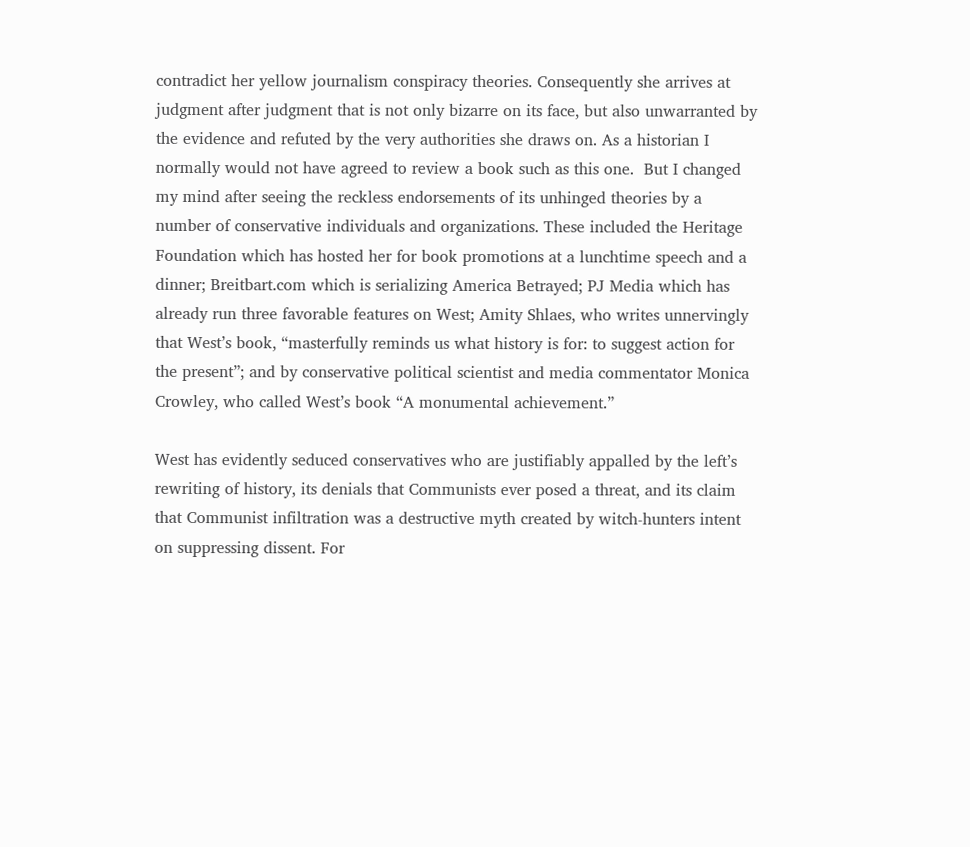contradict her yellow journalism conspiracy theories. Consequently she arrives at judgment after judgment that is not only bizarre on its face, but also unwarranted by the evidence and refuted by the very authorities she draws on. As a historian I normally would not have agreed to review a book such as this one.  But I changed my mind after seeing the reckless endorsements of its unhinged theories by a number of conservative individuals and organizations. These included the Heritage Foundation which has hosted her for book promotions at a lunchtime speech and a dinner; Breitbart.com which is serializing America Betrayed; PJ Media which has already run three favorable features on West; Amity Shlaes, who writes unnervingly that West’s book, “masterfully reminds us what history is for: to suggest action for the present”; and by conservative political scientist and media commentator Monica Crowley, who called West’s book “A monumental achievement.”

West has evidently seduced conservatives who are justifiably appalled by the left’s rewriting of history, its denials that Communists ever posed a threat, and its claim that Communist infiltration was a destructive myth created by witch-hunters intent on suppressing dissent. For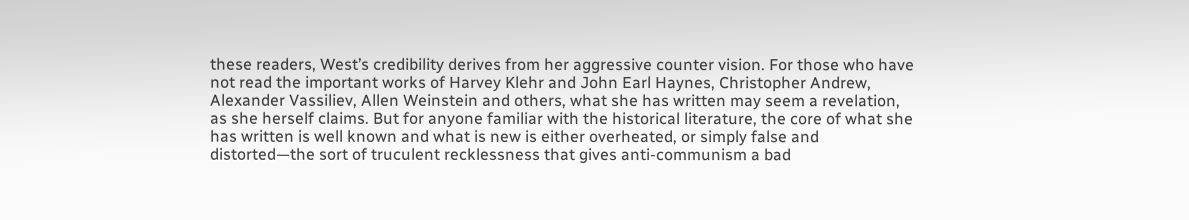these readers, West’s credibility derives from her aggressive counter vision. For those who have not read the important works of Harvey Klehr and John Earl Haynes, Christopher Andrew, Alexander Vassiliev, Allen Weinstein and others, what she has written may seem a revelation, as she herself claims. But for anyone familiar with the historical literature, the core of what she has written is well known and what is new is either overheated, or simply false and distorted—the sort of truculent recklessness that gives anti-communism a bad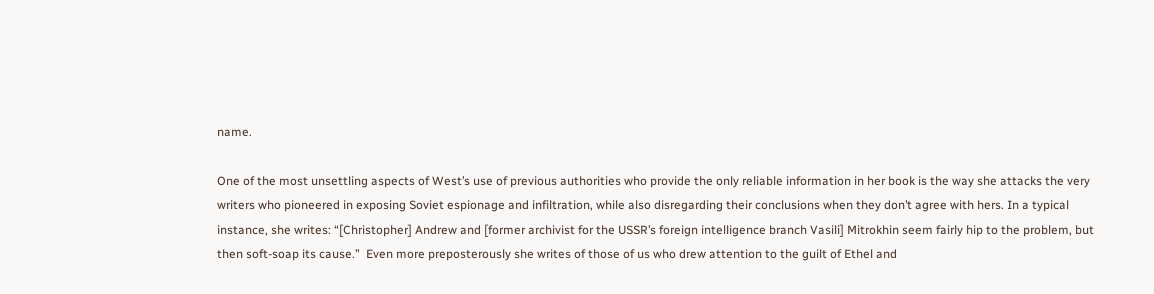name.

One of the most unsettling aspects of West’s use of previous authorities who provide the only reliable information in her book is the way she attacks the very writers who pioneered in exposing Soviet espionage and infiltration, while also disregarding their conclusions when they don’t agree with hers. In a typical instance, she writes: “[Christopher] Andrew and [former archivist for the USSR’s foreign intelligence branch Vasili] Mitrokhin seem fairly hip to the problem, but then soft-soap its cause.”  Even more preposterously she writes of those of us who drew attention to the guilt of Ethel and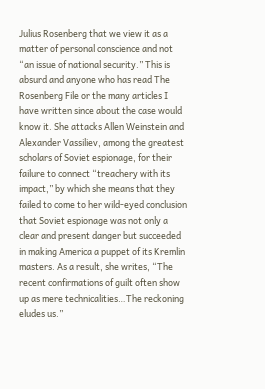Julius Rosenberg that we view it as a matter of personal conscience and not “an issue of national security.” This is absurd and anyone who has read The Rosenberg File or the many articles I have written since about the case would know it. She attacks Allen Weinstein and Alexander Vassiliev, among the greatest scholars of Soviet espionage, for their failure to connect “treachery with its impact,” by which she means that they failed to come to her wild-eyed conclusion that Soviet espionage was not only a clear and present danger but succeeded in making America a puppet of its Kremlin masters. As a result, she writes, “The recent confirmations of guilt often show up as mere technicalities…The reckoning eludes us.”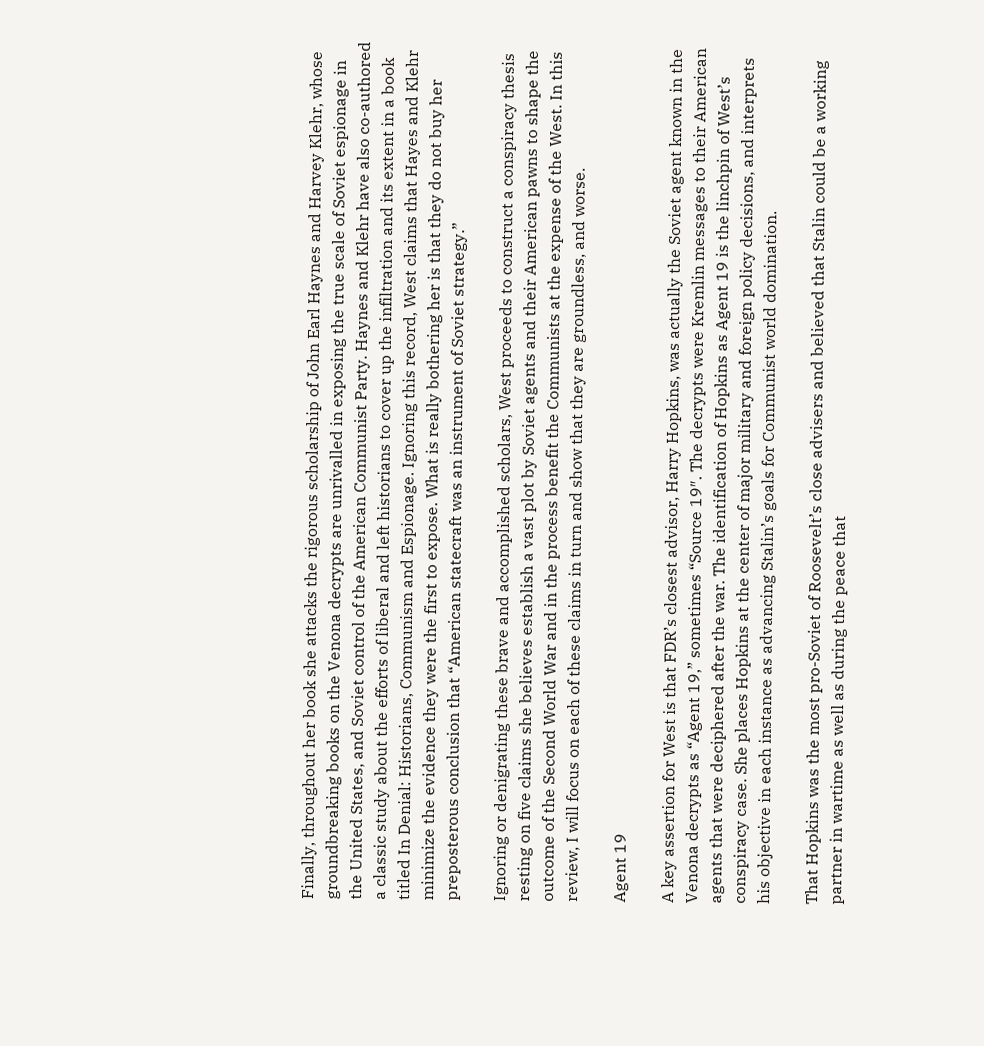Finally, throughout her book she attacks the rigorous scholarship of John Earl Haynes and Harvey Klehr, whose groundbreaking books on the Venona decrypts are unrivalled in exposing the true scale of Soviet espionage in the United States, and Soviet control of the American Communist Party. Haynes and Klehr have also co-authored a classic study about the efforts of liberal and left historians to cover up the infiltration and its extent in a book titled In Denial: Historians, Communism and Espionage. Ignoring this record, West claims that Hayes and Klehr minimize the evidence they were the first to expose. What is really bothering her is that they do not buy her preposterous conclusion that “American statecraft was an instrument of Soviet strategy.”

Ignoring or denigrating these brave and accomplished scholars, West proceeds to construct a conspiracy thesis resting on five claims she believes establish a vast plot by Soviet agents and their American pawns to shape the outcome of the Second World War and in the process benefit the Communists at the expense of the West. In this review, I will focus on each of these claims in turn and show that they are groundless, and worse.

Agent 19

A key assertion for West is that FDR’s closest advisor, Harry Hopkins, was actually the Soviet agent known in the Venona decrypts as “Agent 19,” sometimes “Source 19″. The decrypts were Kremlin messages to their American agents that were deciphered after the war. The identification of Hopkins as Agent 19 is the linchpin of West’s conspiracy case. She places Hopkins at the center of major military and foreign policy decisions, and interprets his objective in each instance as advancing Stalin’s goals for Communist world domination.

That Hopkins was the most pro-Soviet of Roosevelt’s close advisers and believed that Stalin could be a working partner in wartime as well as during the peace that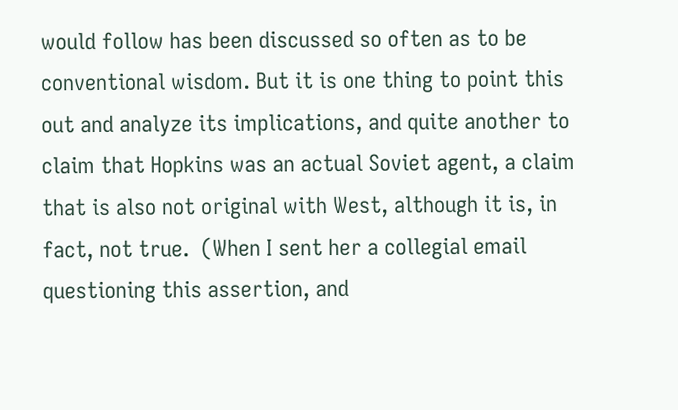would follow has been discussed so often as to be conventional wisdom. But it is one thing to point this out and analyze its implications, and quite another to claim that Hopkins was an actual Soviet agent, a claim that is also not original with West, although it is, in fact, not true.  (When I sent her a collegial email questioning this assertion, and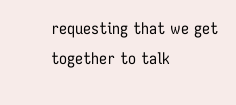requesting that we get together to talk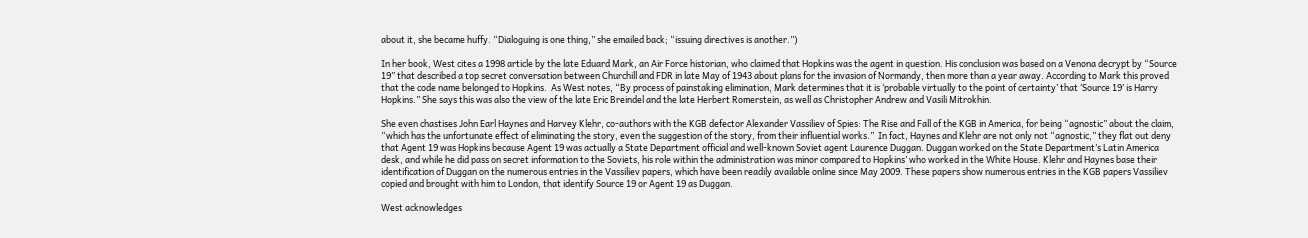about it, she became huffy. “Dialoguing is one thing,” she emailed back; “issuing directives is another.”)

In her book, West cites a 1998 article by the late Eduard Mark, an Air Force historian, who claimed that Hopkins was the agent in question. His conclusion was based on a Venona decrypt by “Source 19” that described a top secret conversation between Churchill and FDR in late May of 1943 about plans for the invasion of Normandy, then more than a year away. According to Mark this proved that the code name belonged to Hopkins.  As West notes, “By process of painstaking elimination, Mark determines that it is ‘probable virtually to the point of certainty’ that ‘Source 19’ is Harry Hopkins.” She says this was also the view of the late Eric Breindel and the late Herbert Romerstein, as well as Christopher Andrew and Vasili Mitrokhin.

She even chastises John Earl Haynes and Harvey Klehr, co-authors with the KGB defector Alexander Vassiliev of Spies: The Rise and Fall of the KGB in America, for being “agnostic” about the claim, “which has the unfortunate effect of eliminating the story, even the suggestion of the story, from their influential works.”  In fact, Haynes and Klehr are not only not “agnostic,” they flat out deny that Agent 19 was Hopkins because Agent 19 was actually a State Department official and well-known Soviet agent Laurence Duggan. Duggan worked on the State Department’s Latin America desk, and while he did pass on secret information to the Soviets, his role within the administration was minor compared to Hopkins’ who worked in the White House. Klehr and Haynes base their identification of Duggan on the numerous entries in the Vassiliev papers, which have been readily available online since May 2009. These papers show numerous entries in the KGB papers Vassiliev copied and brought with him to London, that identify Source 19 or Agent 19 as Duggan.

West acknowledges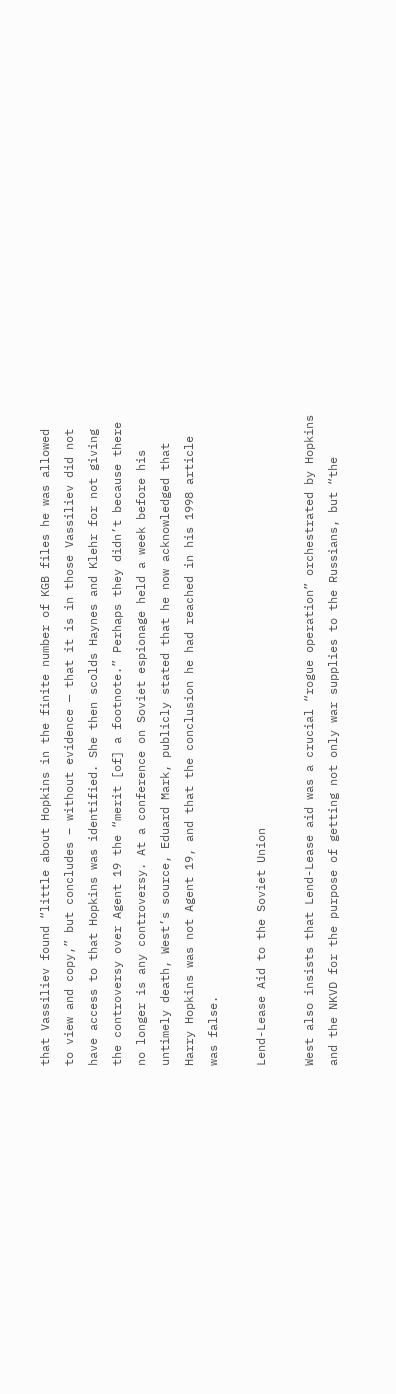that Vassiliev found “little about Hopkins in the finite number of KGB files he was allowed to view and copy,” but concludes – without evidence — that it is in those Vassiliev did not have access to that Hopkins was identified. She then scolds Haynes and Klehr for not giving the controversy over Agent 19 the “merit [of] a footnote.” Perhaps they didn’t because there no longer is any controversy. At a conference on Soviet espionage held a week before his untimely death, West’s source, Eduard Mark, publicly stated that he now acknowledged that Harry Hopkins was not Agent 19, and that the conclusion he had reached in his 1998 article was false.

Lend-Lease Aid to the Soviet Union

West also insists that Lend-Lease aid was a crucial “rogue operation” orchestrated by Hopkins and the NKVD for the purpose of getting not only war supplies to the Russians, but “the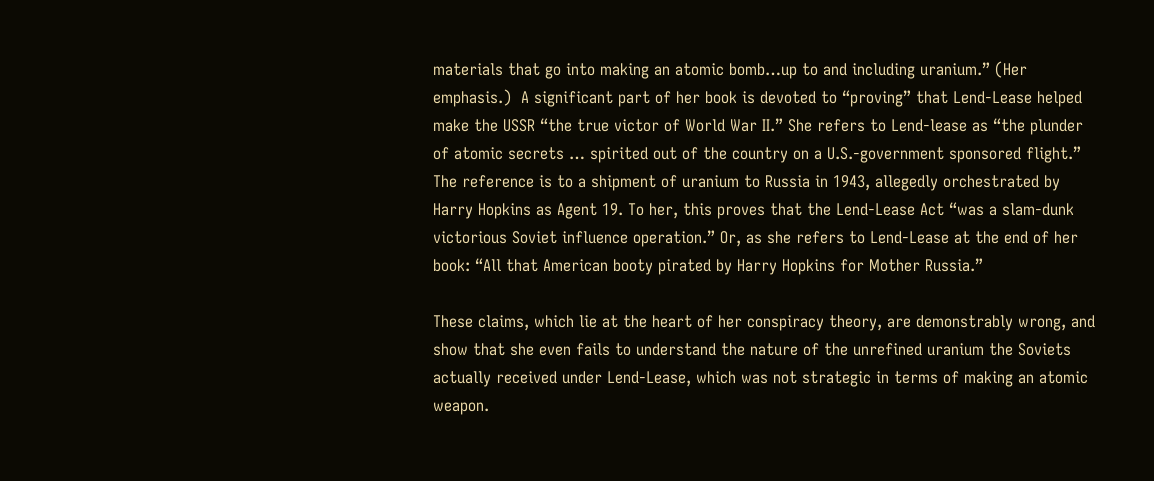materials that go into making an atomic bomb…up to and including uranium.” (Her emphasis.)  A significant part of her book is devoted to “proving” that Lend-Lease helped make the USSR “the true victor of World War II.” She refers to Lend-lease as “the plunder of atomic secrets … spirited out of the country on a U.S.-government sponsored flight.” The reference is to a shipment of uranium to Russia in 1943, allegedly orchestrated by Harry Hopkins as Agent 19. To her, this proves that the Lend-Lease Act “was a slam-dunk victorious Soviet influence operation.” Or, as she refers to Lend-Lease at the end of her book: “All that American booty pirated by Harry Hopkins for Mother Russia.”

These claims, which lie at the heart of her conspiracy theory, are demonstrably wrong, and show that she even fails to understand the nature of the unrefined uranium the Soviets actually received under Lend-Lease, which was not strategic in terms of making an atomic weapon.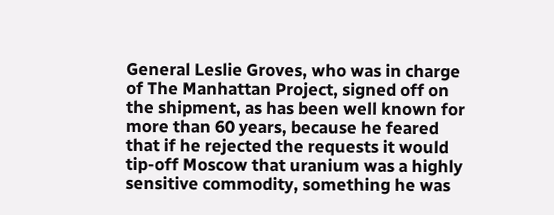General Leslie Groves, who was in charge of The Manhattan Project, signed off on the shipment, as has been well known for more than 60 years, because he feared that if he rejected the requests it would tip-off Moscow that uranium was a highly sensitive commodity, something he was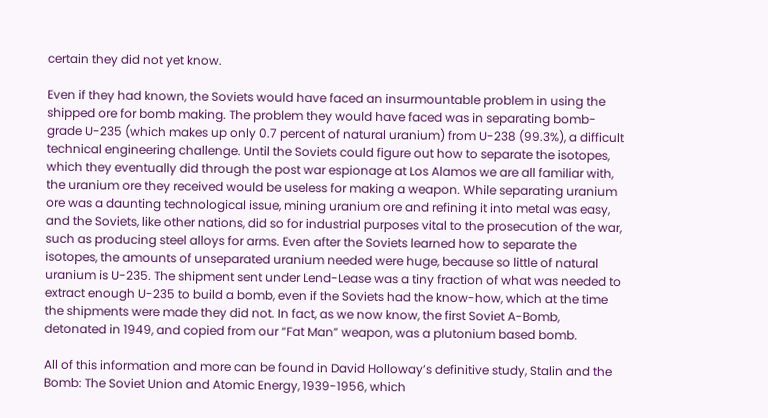certain they did not yet know.

Even if they had known, the Soviets would have faced an insurmountable problem in using the shipped ore for bomb making. The problem they would have faced was in separating bomb-grade U-235 (which makes up only 0.7 percent of natural uranium) from U-238 (99.3%), a difficult technical engineering challenge. Until the Soviets could figure out how to separate the isotopes, which they eventually did through the post war espionage at Los Alamos we are all familiar with, the uranium ore they received would be useless for making a weapon. While separating uranium ore was a daunting technological issue, mining uranium ore and refining it into metal was easy, and the Soviets, like other nations, did so for industrial purposes vital to the prosecution of the war, such as producing steel alloys for arms. Even after the Soviets learned how to separate the isotopes, the amounts of unseparated uranium needed were huge, because so little of natural uranium is U-235. The shipment sent under Lend-Lease was a tiny fraction of what was needed to extract enough U-235 to build a bomb, even if the Soviets had the know-how, which at the time the shipments were made they did not. In fact, as we now know, the first Soviet A-Bomb, detonated in 1949, and copied from our “Fat Man” weapon, was a plutonium based bomb.

All of this information and more can be found in David Holloway’s definitive study, Stalin and the Bomb: The Soviet Union and Atomic Energy, 1939-1956, which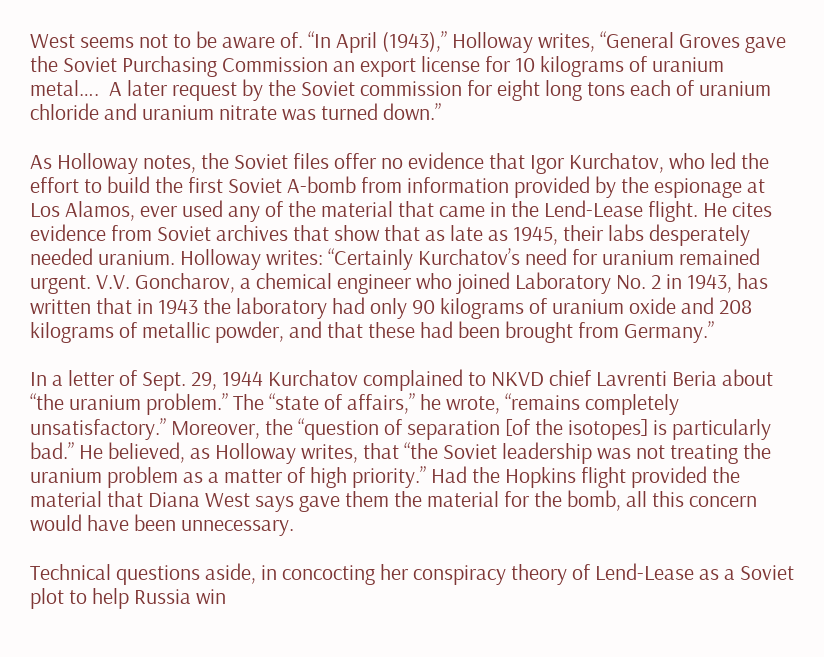West seems not to be aware of. “In April (1943),” Holloway writes, “General Groves gave the Soviet Purchasing Commission an export license for 10 kilograms of uranium metal….  A later request by the Soviet commission for eight long tons each of uranium chloride and uranium nitrate was turned down.”

As Holloway notes, the Soviet files offer no evidence that Igor Kurchatov, who led the effort to build the first Soviet A-bomb from information provided by the espionage at Los Alamos, ever used any of the material that came in the Lend-Lease flight. He cites evidence from Soviet archives that show that as late as 1945, their labs desperately needed uranium. Holloway writes: “Certainly Kurchatov’s need for uranium remained urgent. V.V. Goncharov, a chemical engineer who joined Laboratory No. 2 in 1943, has written that in 1943 the laboratory had only 90 kilograms of uranium oxide and 208 kilograms of metallic powder, and that these had been brought from Germany.”

In a letter of Sept. 29, 1944 Kurchatov complained to NKVD chief Lavrenti Beria about “the uranium problem.” The “state of affairs,” he wrote, “remains completely unsatisfactory.” Moreover, the “question of separation [of the isotopes] is particularly bad.” He believed, as Holloway writes, that “the Soviet leadership was not treating the uranium problem as a matter of high priority.” Had the Hopkins flight provided the material that Diana West says gave them the material for the bomb, all this concern would have been unnecessary.

Technical questions aside, in concocting her conspiracy theory of Lend-Lease as a Soviet plot to help Russia win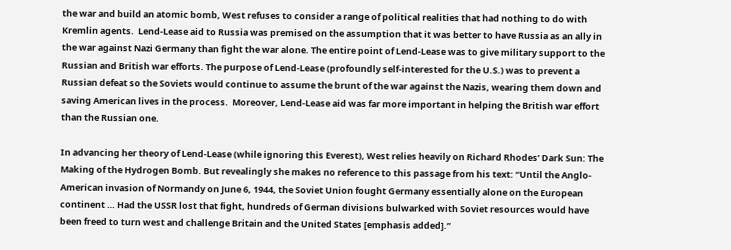the war and build an atomic bomb, West refuses to consider a range of political realities that had nothing to do with Kremlin agents.  Lend-Lease aid to Russia was premised on the assumption that it was better to have Russia as an ally in the war against Nazi Germany than fight the war alone. The entire point of Lend-Lease was to give military support to the Russian and British war efforts. The purpose of Lend-Lease (profoundly self-interested for the U.S.) was to prevent a Russian defeat so the Soviets would continue to assume the brunt of the war against the Nazis, wearing them down and saving American lives in the process.  Moreover, Lend-Lease aid was far more important in helping the British war effort than the Russian one.

In advancing her theory of Lend-Lease (while ignoring this Everest), West relies heavily on Richard Rhodes’ Dark Sun: The Making of the Hydrogen Bomb. But revealingly she makes no reference to this passage from his text: “Until the Anglo-American invasion of Normandy on June 6, 1944, the Soviet Union fought Germany essentially alone on the European continent … Had the USSR lost that fight, hundreds of German divisions bulwarked with Soviet resources would have been freed to turn west and challenge Britain and the United States [emphasis added].”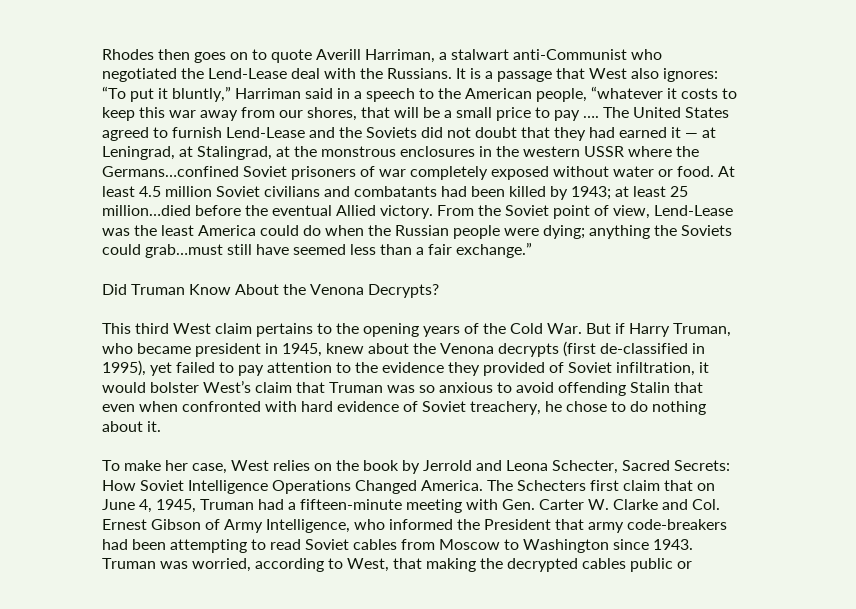Rhodes then goes on to quote Averill Harriman, a stalwart anti-Communist who negotiated the Lend-Lease deal with the Russians. It is a passage that West also ignores: “To put it bluntly,” Harriman said in a speech to the American people, “whatever it costs to keep this war away from our shores, that will be a small price to pay …. The United States agreed to furnish Lend-Lease and the Soviets did not doubt that they had earned it — at Leningrad, at Stalingrad, at the monstrous enclosures in the western USSR where the Germans…confined Soviet prisoners of war completely exposed without water or food. At least 4.5 million Soviet civilians and combatants had been killed by 1943; at least 25 million…died before the eventual Allied victory. From the Soviet point of view, Lend-Lease was the least America could do when the Russian people were dying; anything the Soviets could grab…must still have seemed less than a fair exchange.”

Did Truman Know About the Venona Decrypts?

This third West claim pertains to the opening years of the Cold War. But if Harry Truman, who became president in 1945, knew about the Venona decrypts (first de-classified in 1995), yet failed to pay attention to the evidence they provided of Soviet infiltration, it would bolster West’s claim that Truman was so anxious to avoid offending Stalin that even when confronted with hard evidence of Soviet treachery, he chose to do nothing about it.

To make her case, West relies on the book by Jerrold and Leona Schecter, Sacred Secrets: How Soviet Intelligence Operations Changed America. The Schecters first claim that on June 4, 1945, Truman had a fifteen-minute meeting with Gen. Carter W. Clarke and Col. Ernest Gibson of Army Intelligence, who informed the President that army code-breakers had been attempting to read Soviet cables from Moscow to Washington since 1943. Truman was worried, according to West, that making the decrypted cables public or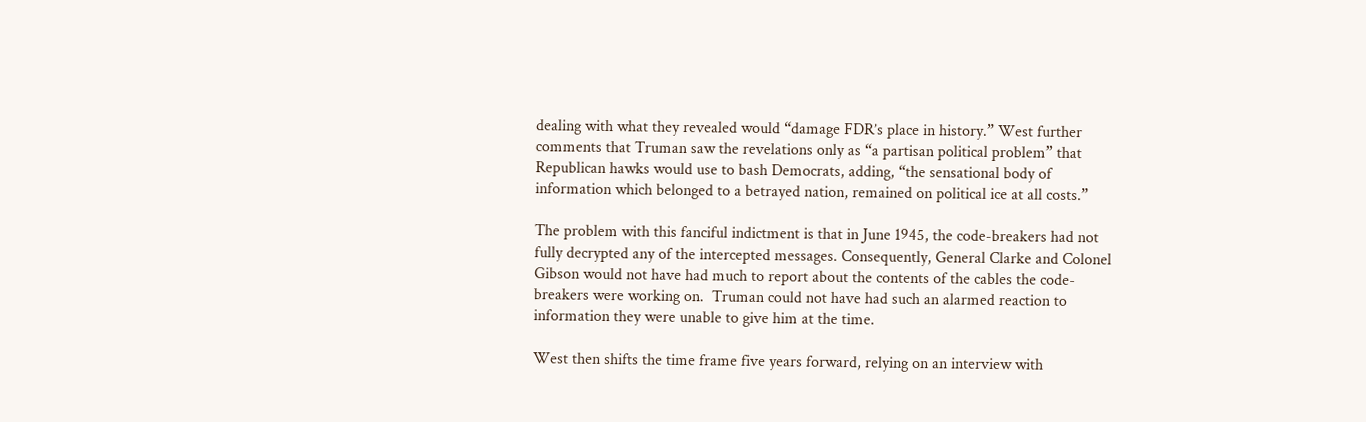dealing with what they revealed would “damage FDR’s place in history.” West further comments that Truman saw the revelations only as “a partisan political problem” that Republican hawks would use to bash Democrats, adding, “the sensational body of information which belonged to a betrayed nation, remained on political ice at all costs.”

The problem with this fanciful indictment is that in June 1945, the code-breakers had not fully decrypted any of the intercepted messages. Consequently, General Clarke and Colonel Gibson would not have had much to report about the contents of the cables the code-breakers were working on.  Truman could not have had such an alarmed reaction to information they were unable to give him at the time.

West then shifts the time frame five years forward, relying on an interview with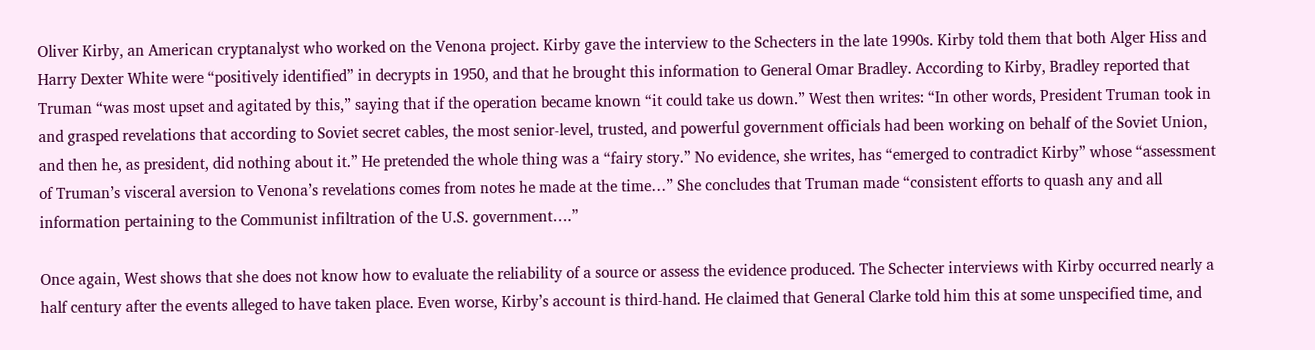Oliver Kirby, an American cryptanalyst who worked on the Venona project. Kirby gave the interview to the Schecters in the late 1990s. Kirby told them that both Alger Hiss and Harry Dexter White were “positively identified” in decrypts in 1950, and that he brought this information to General Omar Bradley. According to Kirby, Bradley reported that Truman “was most upset and agitated by this,” saying that if the operation became known “it could take us down.” West then writes: “In other words, President Truman took in and grasped revelations that according to Soviet secret cables, the most senior-level, trusted, and powerful government officials had been working on behalf of the Soviet Union, and then he, as president, did nothing about it.” He pretended the whole thing was a “fairy story.” No evidence, she writes, has “emerged to contradict Kirby” whose “assessment of Truman’s visceral aversion to Venona’s revelations comes from notes he made at the time…” She concludes that Truman made “consistent efforts to quash any and all information pertaining to the Communist infiltration of the U.S. government….”

Once again, West shows that she does not know how to evaluate the reliability of a source or assess the evidence produced. The Schecter interviews with Kirby occurred nearly a half century after the events alleged to have taken place. Even worse, Kirby’s account is third-hand. He claimed that General Clarke told him this at some unspecified time, and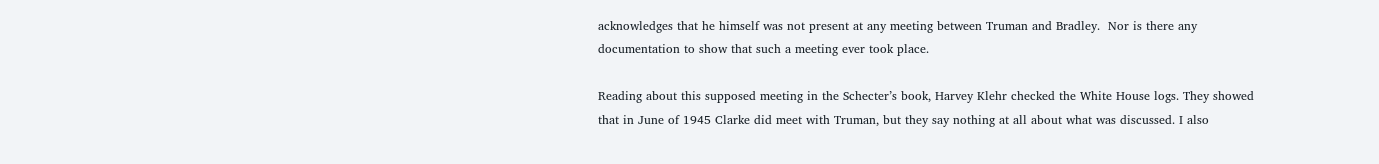acknowledges that he himself was not present at any meeting between Truman and Bradley.  Nor is there any documentation to show that such a meeting ever took place.

Reading about this supposed meeting in the Schecter’s book, Harvey Klehr checked the White House logs. They showed that in June of 1945 Clarke did meet with Truman, but they say nothing at all about what was discussed. I also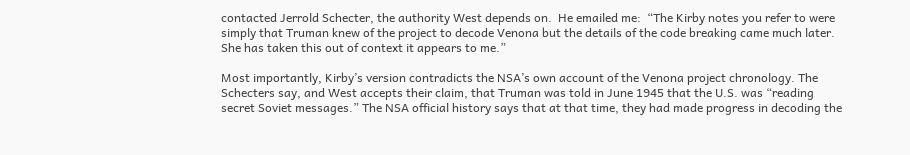contacted Jerrold Schecter, the authority West depends on.  He emailed me:  “The Kirby notes you refer to were simply that Truman knew of the project to decode Venona but the details of the code breaking came much later. She has taken this out of context it appears to me.”

Most importantly, Kirby’s version contradicts the NSA’s own account of the Venona project chronology. The Schecters say, and West accepts their claim, that Truman was told in June 1945 that the U.S. was “reading secret Soviet messages.” The NSA official history says that at that time, they had made progress in decoding the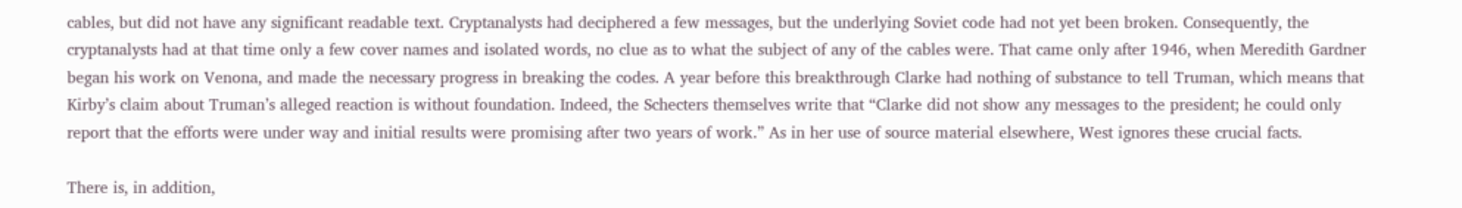cables, but did not have any significant readable text. Cryptanalysts had deciphered a few messages, but the underlying Soviet code had not yet been broken. Consequently, the cryptanalysts had at that time only a few cover names and isolated words, no clue as to what the subject of any of the cables were. That came only after 1946, when Meredith Gardner began his work on Venona, and made the necessary progress in breaking the codes. A year before this breakthrough Clarke had nothing of substance to tell Truman, which means that Kirby’s claim about Truman’s alleged reaction is without foundation. Indeed, the Schecters themselves write that “Clarke did not show any messages to the president; he could only report that the efforts were under way and initial results were promising after two years of work.” As in her use of source material elsewhere, West ignores these crucial facts.

There is, in addition,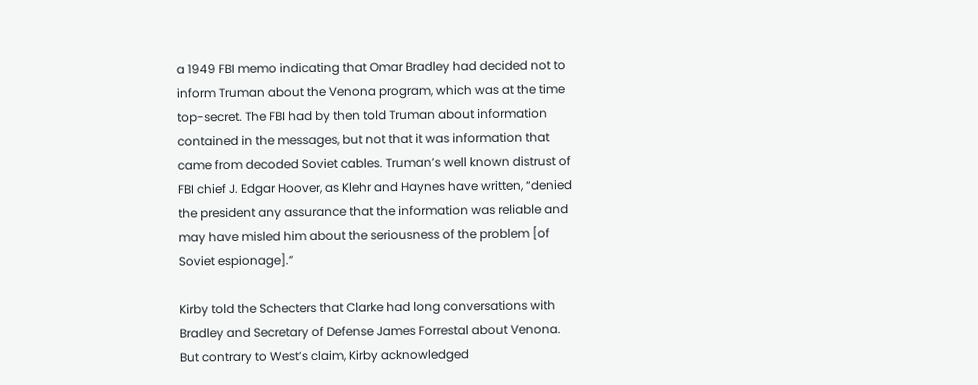a 1949 FBI memo indicating that Omar Bradley had decided not to inform Truman about the Venona program, which was at the time top-secret. The FBI had by then told Truman about information contained in the messages, but not that it was information that came from decoded Soviet cables. Truman’s well known distrust of FBI chief J. Edgar Hoover, as Klehr and Haynes have written, “denied the president any assurance that the information was reliable and may have misled him about the seriousness of the problem [of Soviet espionage].”

Kirby told the Schecters that Clarke had long conversations with Bradley and Secretary of Defense James Forrestal about Venona. But contrary to West’s claim, Kirby acknowledged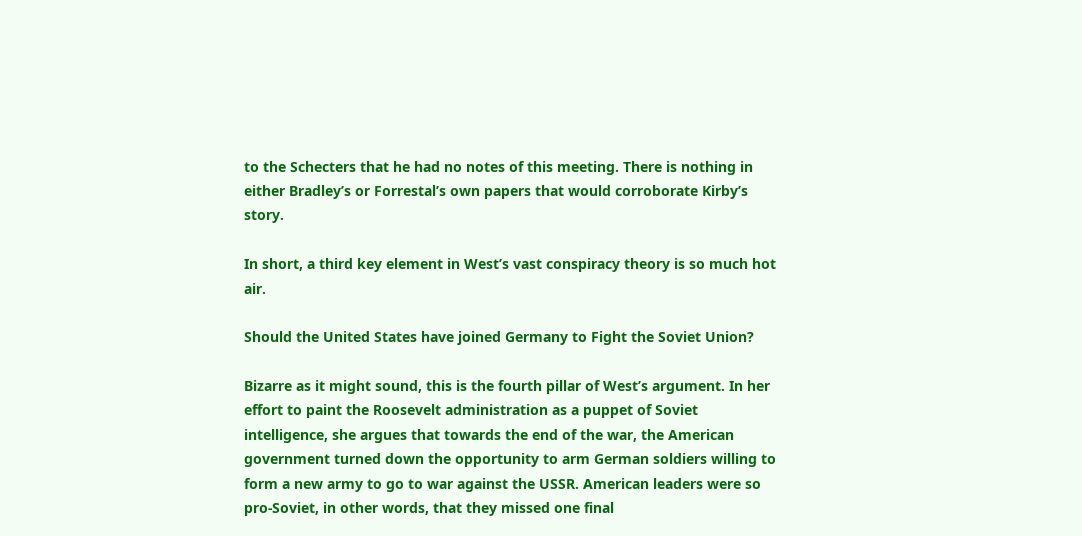to the Schecters that he had no notes of this meeting. There is nothing in either Bradley’s or Forrestal’s own papers that would corroborate Kirby’s story.

In short, a third key element in West’s vast conspiracy theory is so much hot air.

Should the United States have joined Germany to Fight the Soviet Union?

Bizarre as it might sound, this is the fourth pillar of West’s argument. In her effort to paint the Roosevelt administration as a puppet of Soviet intelligence, she argues that towards the end of the war, the American government turned down the opportunity to arm German soldiers willing to form a new army to go to war against the USSR. American leaders were so pro-Soviet, in other words, that they missed one final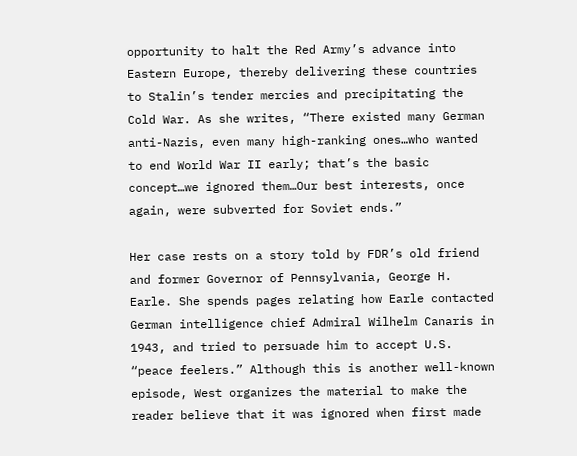opportunity to halt the Red Army’s advance into Eastern Europe, thereby delivering these countries to Stalin’s tender mercies and precipitating the Cold War. As she writes, “There existed many German anti-Nazis, even many high-ranking ones…who wanted to end World War II early; that’s the basic concept…we ignored them…Our best interests, once again, were subverted for Soviet ends.”

Her case rests on a story told by FDR’s old friend and former Governor of Pennsylvania, George H. Earle. She spends pages relating how Earle contacted German intelligence chief Admiral Wilhelm Canaris in 1943, and tried to persuade him to accept U.S. “peace feelers.” Although this is another well-known episode, West organizes the material to make the reader believe that it was ignored when first made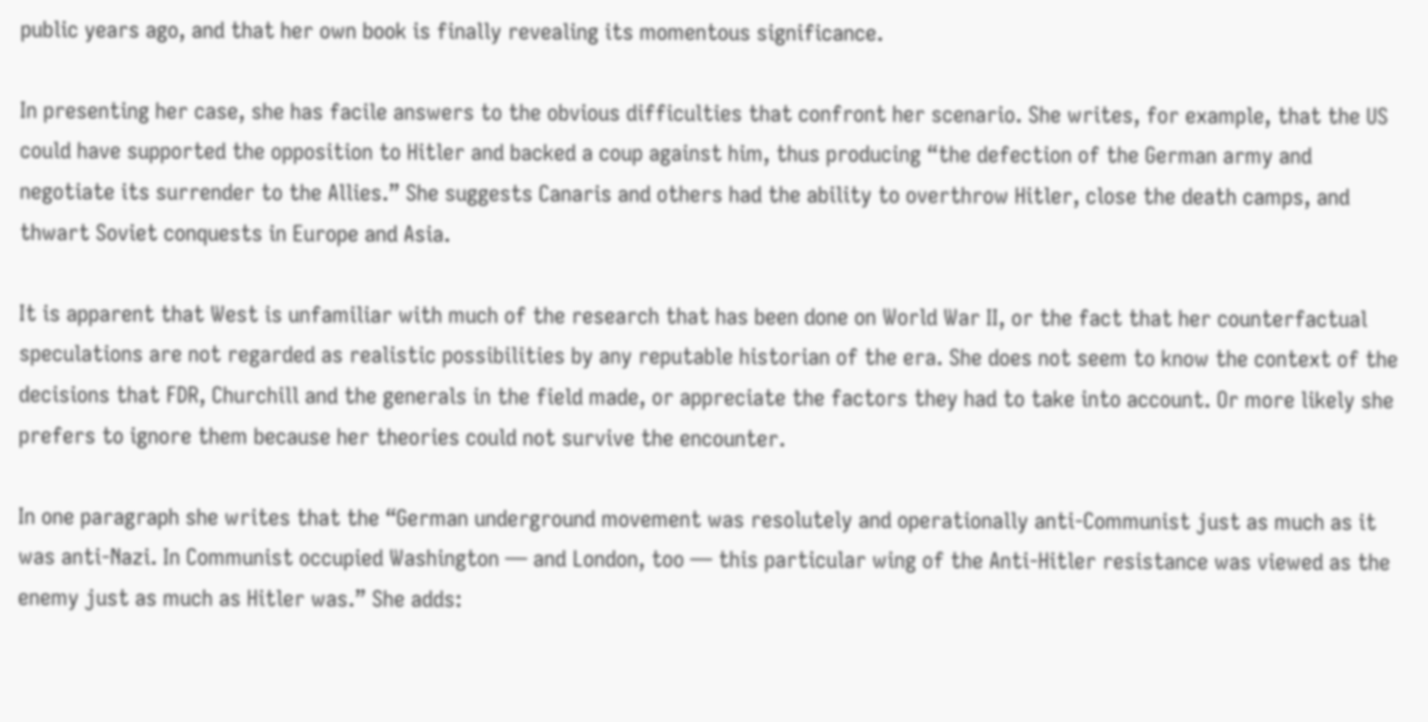public years ago, and that her own book is finally revealing its momentous significance.

In presenting her case, she has facile answers to the obvious difficulties that confront her scenario. She writes, for example, that the US could have supported the opposition to Hitler and backed a coup against him, thus producing “the defection of the German army and negotiate its surrender to the Allies.” She suggests Canaris and others had the ability to overthrow Hitler, close the death camps, and thwart Soviet conquests in Europe and Asia.

It is apparent that West is unfamiliar with much of the research that has been done on World War II, or the fact that her counterfactual speculations are not regarded as realistic possibilities by any reputable historian of the era. She does not seem to know the context of the decisions that FDR, Churchill and the generals in the field made, or appreciate the factors they had to take into account. Or more likely she prefers to ignore them because her theories could not survive the encounter.

In one paragraph she writes that the “German underground movement was resolutely and operationally anti-Communist just as much as it was anti-Nazi. In Communist occupied Washington — and London, too — this particular wing of the Anti-Hitler resistance was viewed as the enemy just as much as Hitler was.” She adds: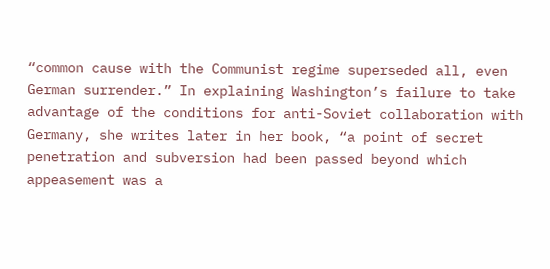“common cause with the Communist regime superseded all, even German surrender.” In explaining Washington’s failure to take advantage of the conditions for anti-Soviet collaboration with Germany, she writes later in her book, “a point of secret penetration and subversion had been passed beyond which appeasement was a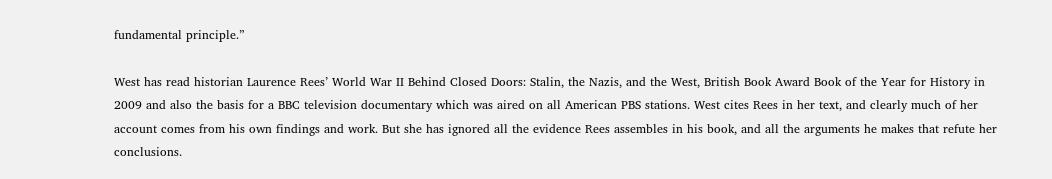fundamental principle.”

West has read historian Laurence Rees’ World War II Behind Closed Doors: Stalin, the Nazis, and the West, British Book Award Book of the Year for History in 2009 and also the basis for a BBC television documentary which was aired on all American PBS stations. West cites Rees in her text, and clearly much of her account comes from his own findings and work. But she has ignored all the evidence Rees assembles in his book, and all the arguments he makes that refute her conclusions.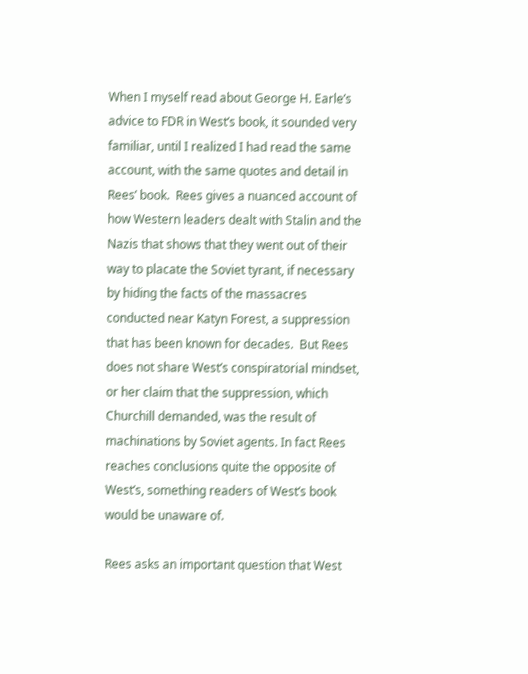When I myself read about George H. Earle’s advice to FDR in West’s book, it sounded very familiar, until I realized I had read the same account, with the same quotes and detail in Rees’ book.  Rees gives a nuanced account of how Western leaders dealt with Stalin and the Nazis that shows that they went out of their way to placate the Soviet tyrant, if necessary by hiding the facts of the massacres conducted near Katyn Forest, a suppression that has been known for decades.  But Rees does not share West’s conspiratorial mindset, or her claim that the suppression, which Churchill demanded, was the result of machinations by Soviet agents. In fact Rees reaches conclusions quite the opposite of West’s, something readers of West’s book would be unaware of.

Rees asks an important question that West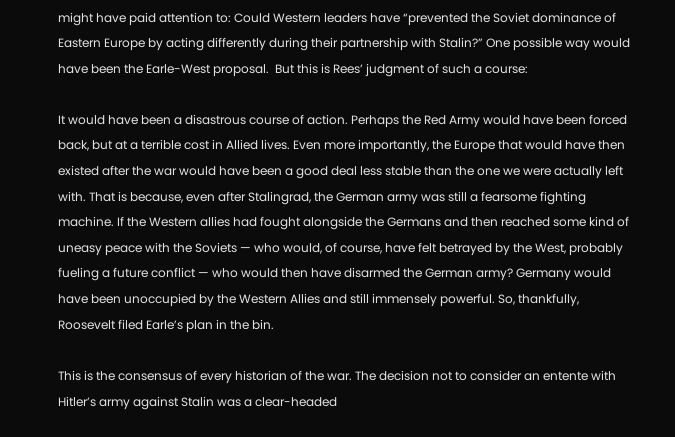might have paid attention to: Could Western leaders have “prevented the Soviet dominance of Eastern Europe by acting differently during their partnership with Stalin?” One possible way would have been the Earle-West proposal.  But this is Rees’ judgment of such a course:

It would have been a disastrous course of action. Perhaps the Red Army would have been forced back, but at a terrible cost in Allied lives. Even more importantly, the Europe that would have then existed after the war would have been a good deal less stable than the one we were actually left with. That is because, even after Stalingrad, the German army was still a fearsome fighting machine. If the Western allies had fought alongside the Germans and then reached some kind of uneasy peace with the Soviets — who would, of course, have felt betrayed by the West, probably fueling a future conflict — who would then have disarmed the German army? Germany would have been unoccupied by the Western Allies and still immensely powerful. So, thankfully, Roosevelt filed Earle’s plan in the bin.

This is the consensus of every historian of the war. The decision not to consider an entente with Hitler’s army against Stalin was a clear-headed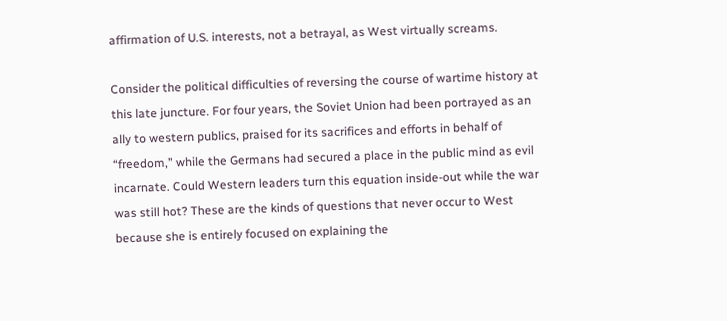affirmation of U.S. interests, not a betrayal, as West virtually screams.

Consider the political difficulties of reversing the course of wartime history at this late juncture. For four years, the Soviet Union had been portrayed as an ally to western publics, praised for its sacrifices and efforts in behalf of “freedom,” while the Germans had secured a place in the public mind as evil incarnate. Could Western leaders turn this equation inside-out while the war was still hot? These are the kinds of questions that never occur to West because she is entirely focused on explaining the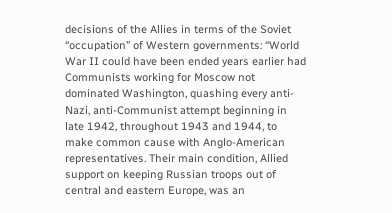decisions of the Allies in terms of the Soviet “occupation” of Western governments: “World War II could have been ended years earlier had Communists working for Moscow not dominated Washington, quashing every anti-Nazi, anti-Communist attempt beginning in late 1942, throughout 1943 and 1944, to make common cause with Anglo-American representatives. Their main condition, Allied support on keeping Russian troops out of central and eastern Europe, was an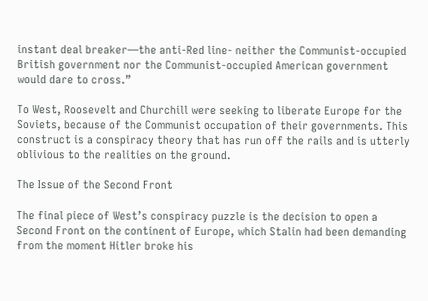instant deal breaker—the anti-Red line- neither the Communist-occupied British government nor the Communist-occupied American government would dare to cross.”

To West, Roosevelt and Churchill were seeking to liberate Europe for the Soviets, because of the Communist occupation of their governments. This construct is a conspiracy theory that has run off the rails and is utterly oblivious to the realities on the ground.

The Issue of the Second Front

The final piece of West’s conspiracy puzzle is the decision to open a Second Front on the continent of Europe, which Stalin had been demanding from the moment Hitler broke his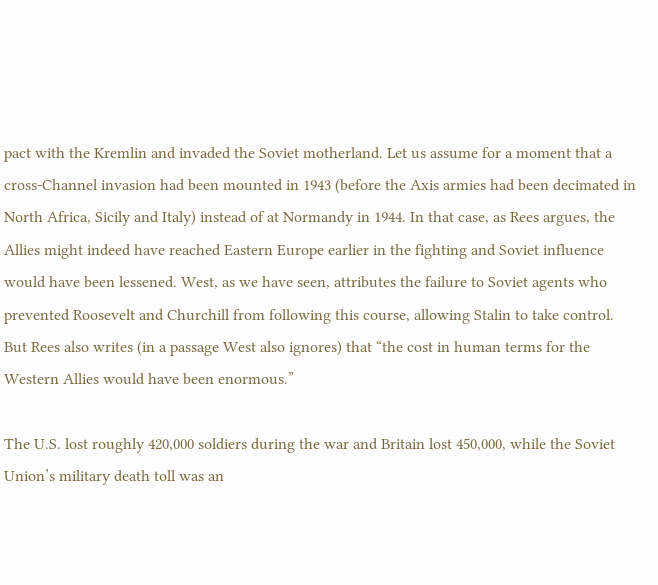pact with the Kremlin and invaded the Soviet motherland. Let us assume for a moment that a cross-Channel invasion had been mounted in 1943 (before the Axis armies had been decimated in North Africa, Sicily and Italy) instead of at Normandy in 1944. In that case, as Rees argues, the Allies might indeed have reached Eastern Europe earlier in the fighting and Soviet influence would have been lessened. West, as we have seen, attributes the failure to Soviet agents who prevented Roosevelt and Churchill from following this course, allowing Stalin to take control. But Rees also writes (in a passage West also ignores) that “the cost in human terms for the Western Allies would have been enormous.”

The U.S. lost roughly 420,000 soldiers during the war and Britain lost 450,000, while the Soviet Union’s military death toll was an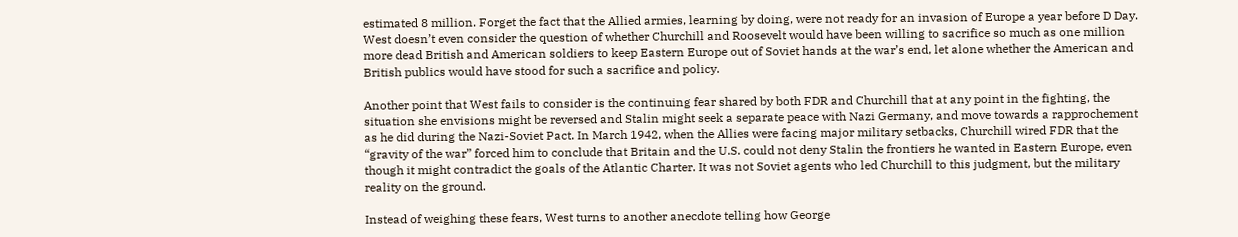estimated 8 million. Forget the fact that the Allied armies, learning by doing, were not ready for an invasion of Europe a year before D Day. West doesn’t even consider the question of whether Churchill and Roosevelt would have been willing to sacrifice so much as one million more dead British and American soldiers to keep Eastern Europe out of Soviet hands at the war’s end, let alone whether the American and British publics would have stood for such a sacrifice and policy.

Another point that West fails to consider is the continuing fear shared by both FDR and Churchill that at any point in the fighting, the situation she envisions might be reversed and Stalin might seek a separate peace with Nazi Germany, and move towards a rapprochement as he did during the Nazi-Soviet Pact. In March 1942, when the Allies were facing major military setbacks, Churchill wired FDR that the “gravity of the war” forced him to conclude that Britain and the U.S. could not deny Stalin the frontiers he wanted in Eastern Europe, even though it might contradict the goals of the Atlantic Charter. It was not Soviet agents who led Churchill to this judgment, but the military reality on the ground.

Instead of weighing these fears, West turns to another anecdote telling how George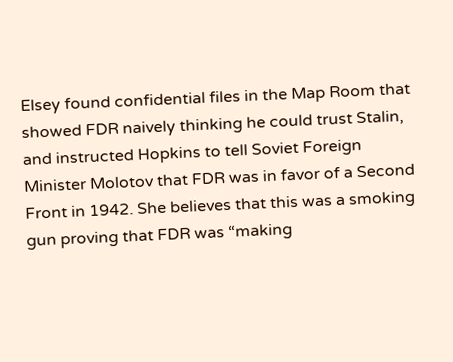Elsey found confidential files in the Map Room that showed FDR naively thinking he could trust Stalin, and instructed Hopkins to tell Soviet Foreign Minister Molotov that FDR was in favor of a Second Front in 1942. She believes that this was a smoking gun proving that FDR was “making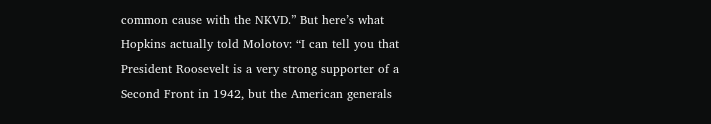common cause with the NKVD.” But here’s what Hopkins actually told Molotov: “I can tell you that President Roosevelt is a very strong supporter of a Second Front in 1942, but the American generals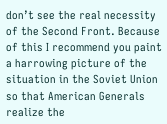don’t see the real necessity of the Second Front. Because of this I recommend you paint a harrowing picture of the situation in the Soviet Union so that American Generals realize the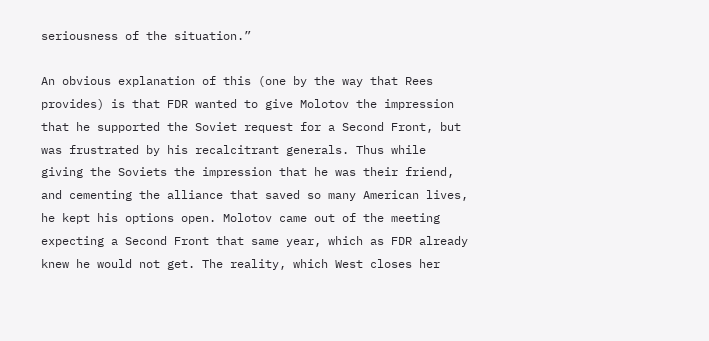seriousness of the situation.”

An obvious explanation of this (one by the way that Rees provides) is that FDR wanted to give Molotov the impression that he supported the Soviet request for a Second Front, but was frustrated by his recalcitrant generals. Thus while giving the Soviets the impression that he was their friend, and cementing the alliance that saved so many American lives, he kept his options open. Molotov came out of the meeting expecting a Second Front that same year, which as FDR already knew he would not get. The reality, which West closes her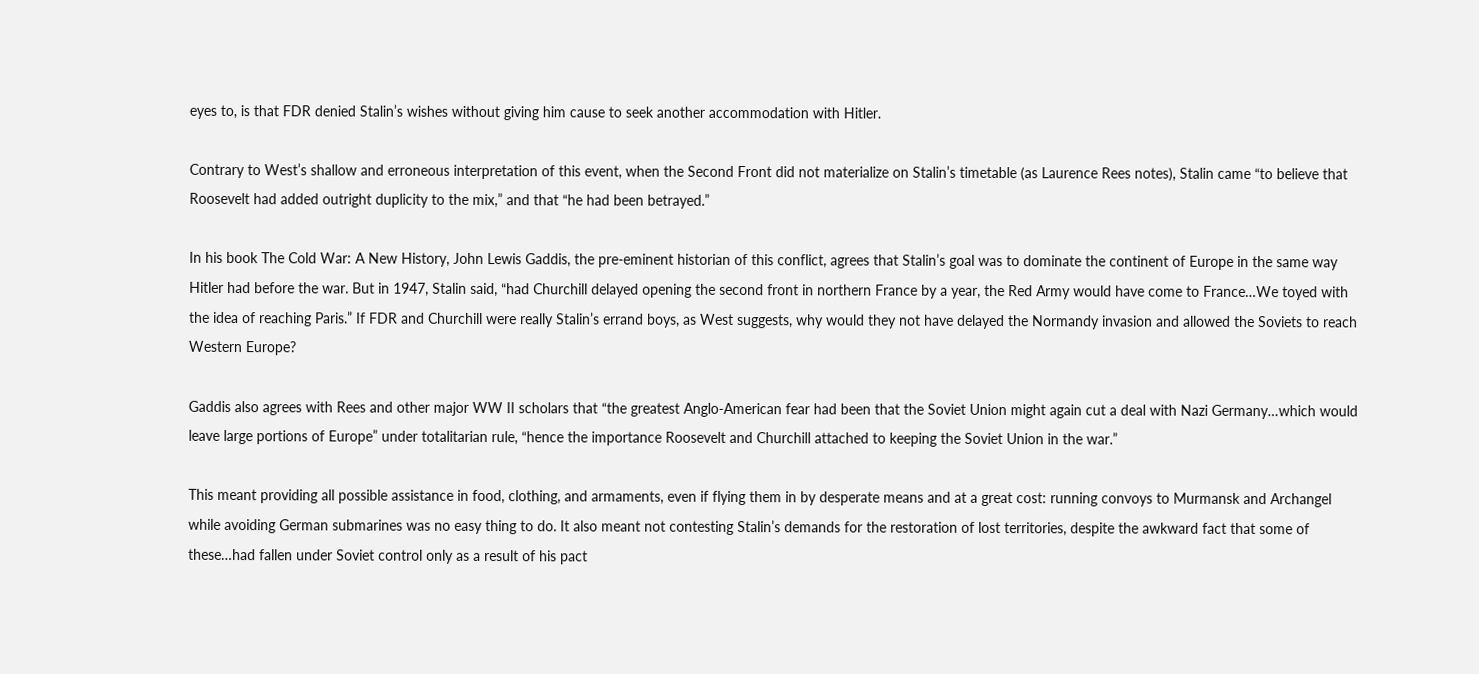eyes to, is that FDR denied Stalin’s wishes without giving him cause to seek another accommodation with Hitler.

Contrary to West’s shallow and erroneous interpretation of this event, when the Second Front did not materialize on Stalin’s timetable (as Laurence Rees notes), Stalin came “to believe that Roosevelt had added outright duplicity to the mix,” and that “he had been betrayed.”

In his book The Cold War: A New History, John Lewis Gaddis, the pre-eminent historian of this conflict, agrees that Stalin’s goal was to dominate the continent of Europe in the same way Hitler had before the war. But in 1947, Stalin said, “had Churchill delayed opening the second front in northern France by a year, the Red Army would have come to France…We toyed with the idea of reaching Paris.” If FDR and Churchill were really Stalin’s errand boys, as West suggests, why would they not have delayed the Normandy invasion and allowed the Soviets to reach Western Europe?

Gaddis also agrees with Rees and other major WW II scholars that “the greatest Anglo-American fear had been that the Soviet Union might again cut a deal with Nazi Germany…which would leave large portions of Europe” under totalitarian rule, “hence the importance Roosevelt and Churchill attached to keeping the Soviet Union in the war.”

This meant providing all possible assistance in food, clothing, and armaments, even if flying them in by desperate means and at a great cost: running convoys to Murmansk and Archangel while avoiding German submarines was no easy thing to do. It also meant not contesting Stalin’s demands for the restoration of lost territories, despite the awkward fact that some of these…had fallen under Soviet control only as a result of his pact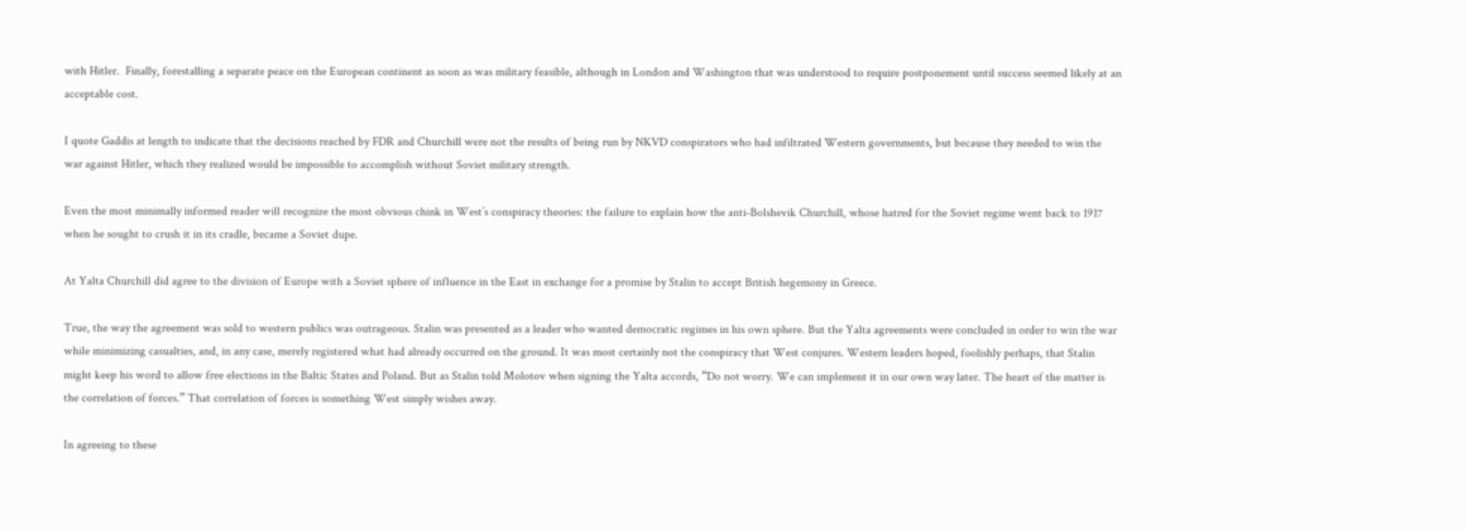with Hitler.  Finally, forestalling a separate peace on the European continent as soon as was military feasible, although in London and Washington that was understood to require postponement until success seemed likely at an acceptable cost.

I quote Gaddis at length to indicate that the decisions reached by FDR and Churchill were not the results of being run by NKVD conspirators who had infiltrated Western governments, but because they needed to win the war against Hitler, which they realized would be impossible to accomplish without Soviet military strength.

Even the most minimally informed reader will recognize the most obvious chink in West’s conspiracy theories: the failure to explain how the anti-Bolshevik Churchill, whose hatred for the Soviet regime went back to 1917 when he sought to crush it in its cradle, became a Soviet dupe.

At Yalta Churchill did agree to the division of Europe with a Soviet sphere of influence in the East in exchange for a promise by Stalin to accept British hegemony in Greece.

True, the way the agreement was sold to western publics was outrageous. Stalin was presented as a leader who wanted democratic regimes in his own sphere. But the Yalta agreements were concluded in order to win the war while minimizing casualties, and, in any case, merely registered what had already occurred on the ground. It was most certainly not the conspiracy that West conjures. Western leaders hoped, foolishly perhaps, that Stalin might keep his word to allow free elections in the Baltic States and Poland. But as Stalin told Molotov when signing the Yalta accords, “Do not worry. We can implement it in our own way later. The heart of the matter is the correlation of forces.” That correlation of forces is something West simply wishes away.

In agreeing to these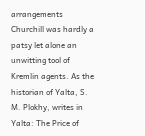arrangements Churchill was hardly a patsy let alone an unwitting tool of Kremlin agents. As the historian of Yalta, S. M. Plokhy, writes in Yalta: The Price of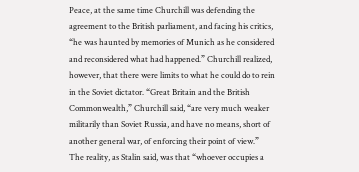Peace, at the same time Churchill was defending the agreement to the British parliament, and facing his critics, “he was haunted by memories of Munich as he considered and reconsidered what had happened.” Churchill realized, however, that there were limits to what he could do to rein in the Soviet dictator. “Great Britain and the British Commonwealth,” Churchill said, “are very much weaker militarily than Soviet Russia, and have no means, short of another general war, of enforcing their point of view.” The reality, as Stalin said, was that “whoever occupies a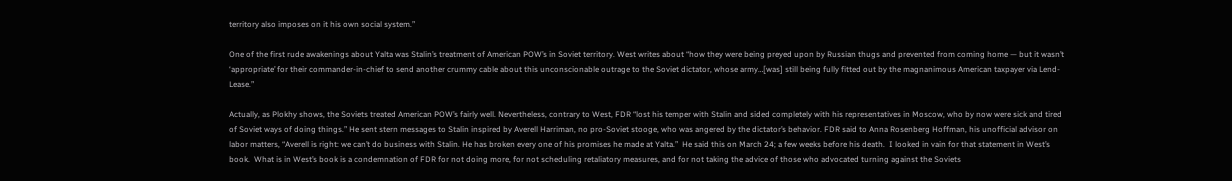territory also imposes on it his own social system.”

One of the first rude awakenings about Yalta was Stalin’s treatment of American POW’s in Soviet territory. West writes about “how they were being preyed upon by Russian thugs and prevented from coming home — but it wasn’t ‘appropriate’ for their commander-in-chief to send another crummy cable about this unconscionable outrage to the Soviet dictator, whose army…[was] still being fully fitted out by the magnanimous American taxpayer via Lend-Lease.”

Actually, as Plokhy shows, the Soviets treated American POW’s fairly well. Nevertheless, contrary to West, FDR “lost his temper with Stalin and sided completely with his representatives in Moscow, who by now were sick and tired of Soviet ways of doing things.” He sent stern messages to Stalin inspired by Averell Harriman, no pro-Soviet stooge, who was angered by the dictator’s behavior. FDR said to Anna Rosenberg Hoffman, his unofficial advisor on labor matters, “Averell is right: we can’t do business with Stalin. He has broken every one of his promises he made at Yalta.”  He said this on March 24; a few weeks before his death.  I looked in vain for that statement in West’s book.  What is in West’s book is a condemnation of FDR for not doing more, for not scheduling retaliatory measures, and for not taking the advice of those who advocated turning against the Soviets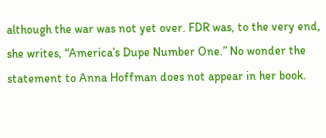although the war was not yet over. FDR was, to the very end, she writes, “America’s Dupe Number One.” No wonder the statement to Anna Hoffman does not appear in her book.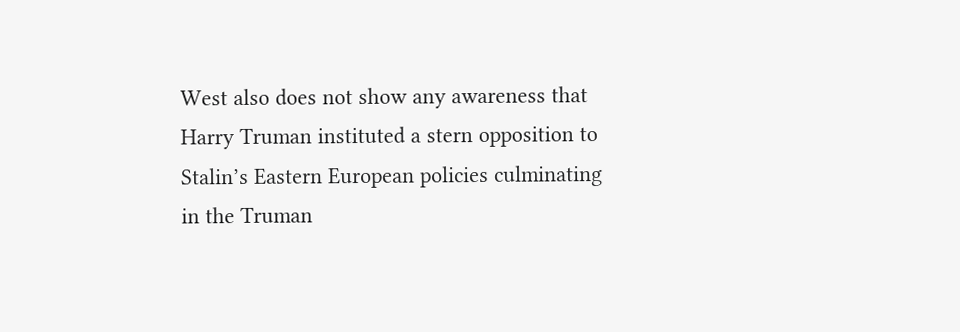West also does not show any awareness that Harry Truman instituted a stern opposition to Stalin’s Eastern European policies culminating in the Truman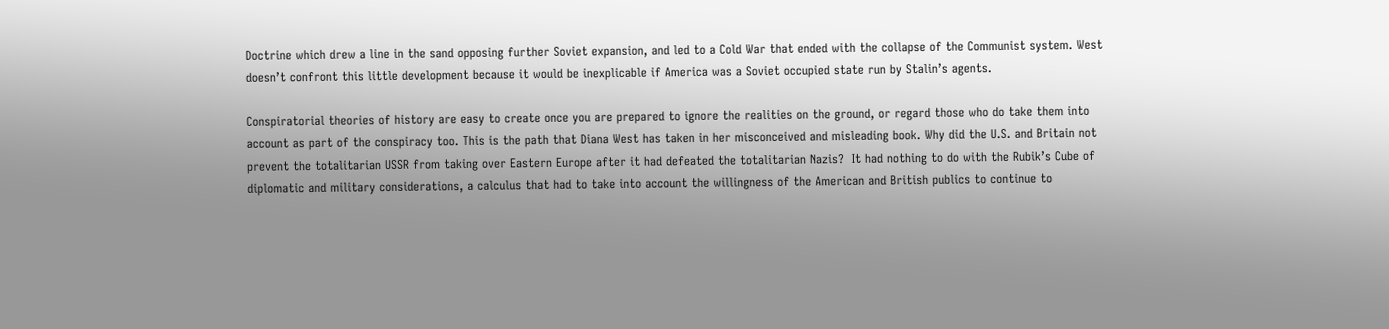Doctrine which drew a line in the sand opposing further Soviet expansion, and led to a Cold War that ended with the collapse of the Communist system. West doesn’t confront this little development because it would be inexplicable if America was a Soviet occupied state run by Stalin’s agents.

Conspiratorial theories of history are easy to create once you are prepared to ignore the realities on the ground, or regard those who do take them into account as part of the conspiracy too. This is the path that Diana West has taken in her misconceived and misleading book. Why did the U.S. and Britain not prevent the totalitarian USSR from taking over Eastern Europe after it had defeated the totalitarian Nazis?  It had nothing to do with the Rubik’s Cube of diplomatic and military considerations, a calculus that had to take into account the willingness of the American and British publics to continue to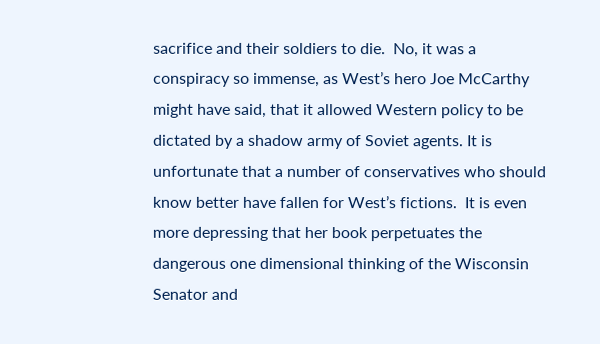sacrifice and their soldiers to die.  No, it was a conspiracy so immense, as West’s hero Joe McCarthy might have said, that it allowed Western policy to be dictated by a shadow army of Soviet agents. It is unfortunate that a number of conservatives who should know better have fallen for West’s fictions.  It is even more depressing that her book perpetuates the dangerous one dimensional thinking of the Wisconsin Senator and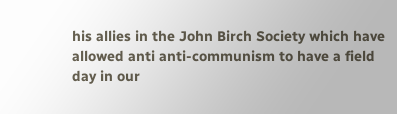his allies in the John Birch Society which have allowed anti anti-communism to have a field day in our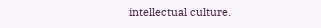intellectual culture.